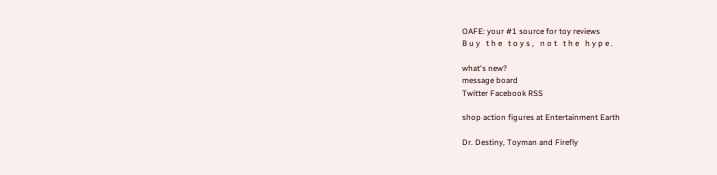OAFE: your #1 source for toy reviews
B u y   t h e   t o y s ,   n o t   t h e   h y p e .

what's new?
message board
Twitter Facebook RSS

shop action figures at Entertainment Earth

Dr. Destiny, Toyman and Firefly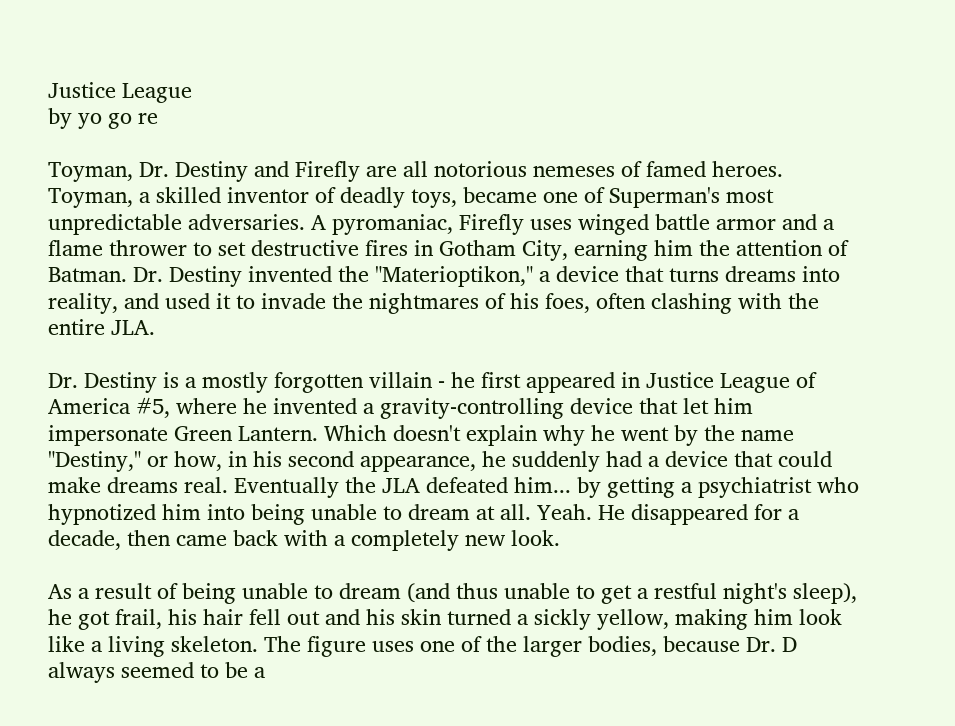Justice League
by yo go re

Toyman, Dr. Destiny and Firefly are all notorious nemeses of famed heroes. Toyman, a skilled inventor of deadly toys, became one of Superman's most unpredictable adversaries. A pyromaniac, Firefly uses winged battle armor and a flame thrower to set destructive fires in Gotham City, earning him the attention of Batman. Dr. Destiny invented the "Materioptikon," a device that turns dreams into reality, and used it to invade the nightmares of his foes, often clashing with the entire JLA.

Dr. Destiny is a mostly forgotten villain - he first appeared in Justice League of America #5, where he invented a gravity-controlling device that let him impersonate Green Lantern. Which doesn't explain why he went by the name "Destiny," or how, in his second appearance, he suddenly had a device that could make dreams real. Eventually the JLA defeated him... by getting a psychiatrist who hypnotized him into being unable to dream at all. Yeah. He disappeared for a decade, then came back with a completely new look.

As a result of being unable to dream (and thus unable to get a restful night's sleep), he got frail, his hair fell out and his skin turned a sickly yellow, making him look like a living skeleton. The figure uses one of the larger bodies, because Dr. D always seemed to be a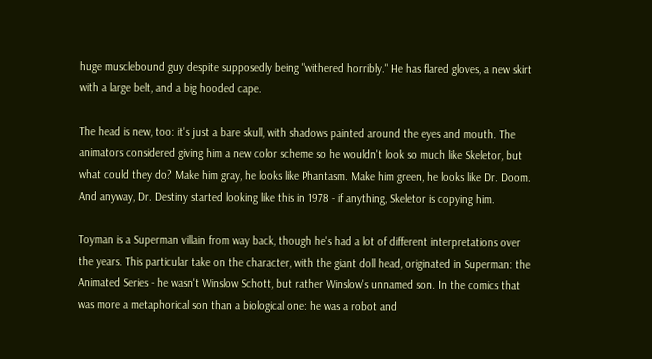huge musclebound guy despite supposedly being "withered horribly." He has flared gloves, a new skirt with a large belt, and a big hooded cape.

The head is new, too: it's just a bare skull, with shadows painted around the eyes and mouth. The animators considered giving him a new color scheme so he wouldn't look so much like Skeletor, but what could they do? Make him gray, he looks like Phantasm. Make him green, he looks like Dr. Doom. And anyway, Dr. Destiny started looking like this in 1978 - if anything, Skeletor is copying him.

Toyman is a Superman villain from way back, though he's had a lot of different interpretations over the years. This particular take on the character, with the giant doll head, originated in Superman: the Animated Series - he wasn't Winslow Schott, but rather Winslow's unnamed son. In the comics that was more a metaphorical son than a biological one: he was a robot and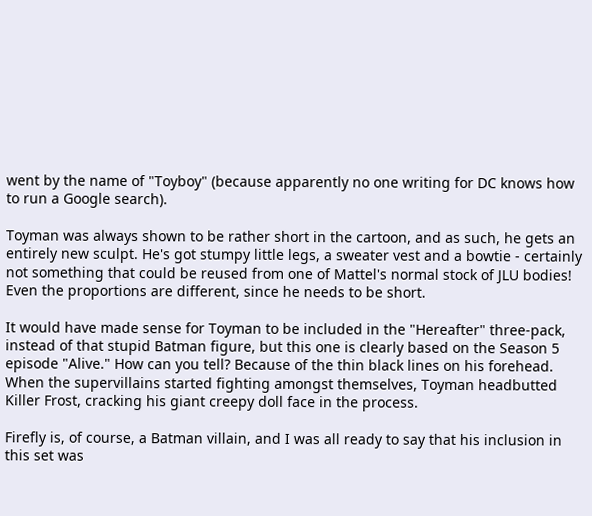went by the name of "Toyboy" (because apparently no one writing for DC knows how to run a Google search).

Toyman was always shown to be rather short in the cartoon, and as such, he gets an entirely new sculpt. He's got stumpy little legs, a sweater vest and a bowtie - certainly not something that could be reused from one of Mattel's normal stock of JLU bodies! Even the proportions are different, since he needs to be short.

It would have made sense for Toyman to be included in the "Hereafter" three-pack, instead of that stupid Batman figure, but this one is clearly based on the Season 5 episode "Alive." How can you tell? Because of the thin black lines on his forehead. When the supervillains started fighting amongst themselves, Toyman headbutted Killer Frost, cracking his giant creepy doll face in the process.

Firefly is, of course, a Batman villain, and I was all ready to say that his inclusion in this set was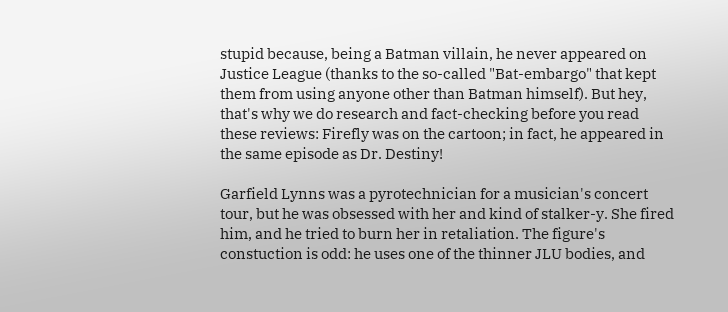stupid because, being a Batman villain, he never appeared on Justice League (thanks to the so-called "Bat-embargo" that kept them from using anyone other than Batman himself). But hey, that's why we do research and fact-checking before you read these reviews: Firefly was on the cartoon; in fact, he appeared in the same episode as Dr. Destiny!

Garfield Lynns was a pyrotechnician for a musician's concert tour, but he was obsessed with her and kind of stalker-y. She fired him, and he tried to burn her in retaliation. The figure's constuction is odd: he uses one of the thinner JLU bodies, and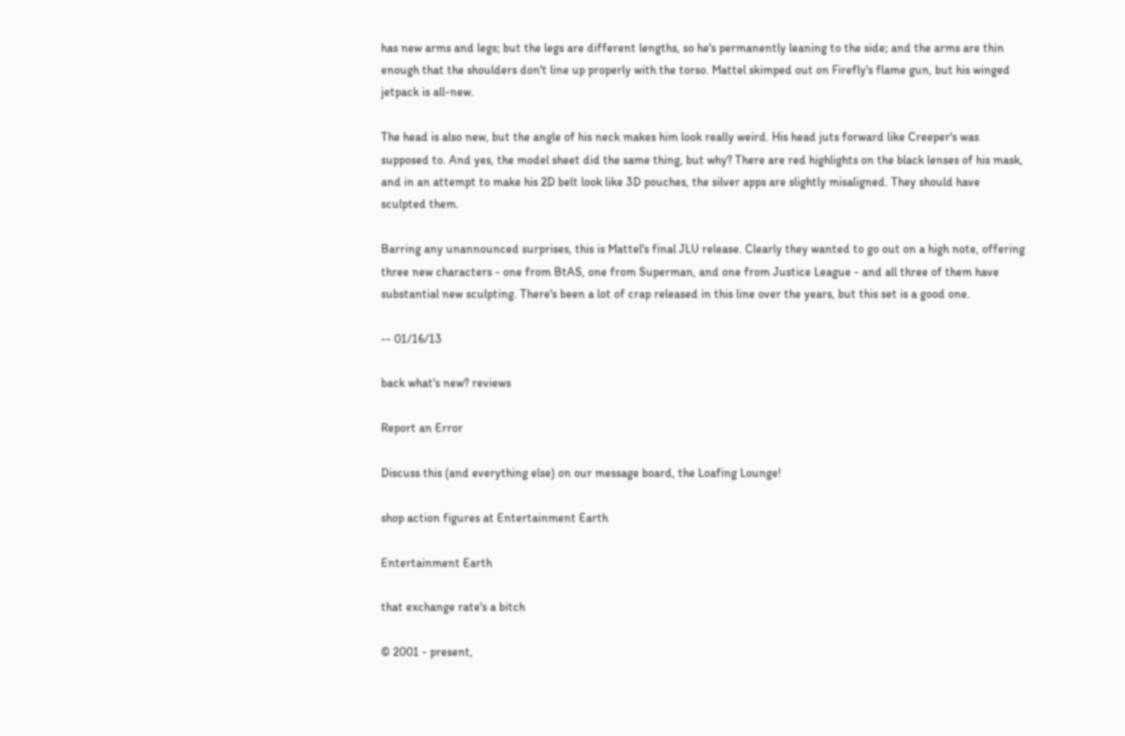has new arms and legs; but the legs are different lengths, so he's permanently leaning to the side; and the arms are thin enough that the shoulders don't line up properly with the torso. Mattel skimped out on Firefly's flame gun, but his winged jetpack is all-new.

The head is also new, but the angle of his neck makes him look really weird. His head juts forward like Creeper's was supposed to. And yes, the model sheet did the same thing, but why? There are red highlights on the black lenses of his mask, and in an attempt to make his 2D belt look like 3D pouches, the silver apps are slightly misaligned. They should have sculpted them.

Barring any unannounced surprises, this is Mattel's final JLU release. Clearly they wanted to go out on a high note, offering three new characters - one from BtAS, one from Superman, and one from Justice League - and all three of them have substantial new sculpting. There's been a lot of crap released in this line over the years, but this set is a good one.

-- 01/16/13

back what's new? reviews

Report an Error

Discuss this (and everything else) on our message board, the Loafing Lounge!

shop action figures at Entertainment Earth

Entertainment Earth

that exchange rate's a bitch

© 2001 - present,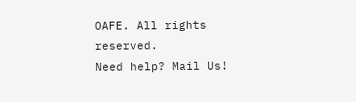OAFE. All rights reserved.
Need help? Mail Us!